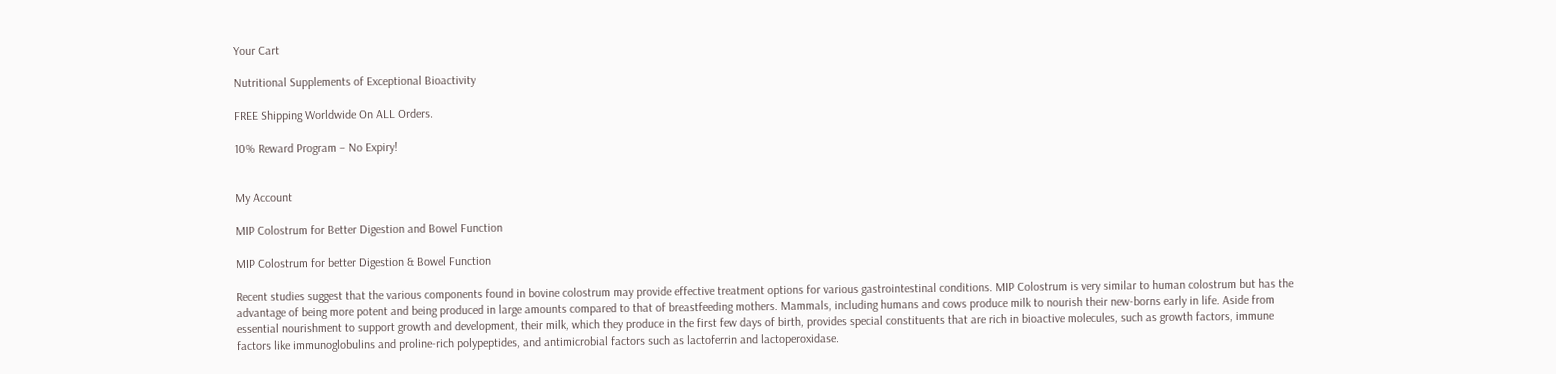Your Cart

Nutritional Supplements of Exceptional Bioactivity

FREE Shipping Worldwide On ALL Orders.

10% Reward Program – No Expiry!


My Account

MIP Colostrum for Better Digestion and Bowel Function

MIP Colostrum for better Digestion & Bowel Function

Recent studies suggest that the various components found in bovine colostrum may provide effective treatment options for various gastrointestinal conditions. MIP Colostrum is very similar to human colostrum but has the advantage of being more potent and being produced in large amounts compared to that of breastfeeding mothers. Mammals, including humans and cows produce milk to nourish their new-borns early in life. Aside from essential nourishment to support growth and development, their milk, which they produce in the first few days of birth, provides special constituents that are rich in bioactive molecules, such as growth factors, immune factors like immunoglobulins and proline-rich polypeptides, and antimicrobial factors such as lactoferrin and lactoperoxidase.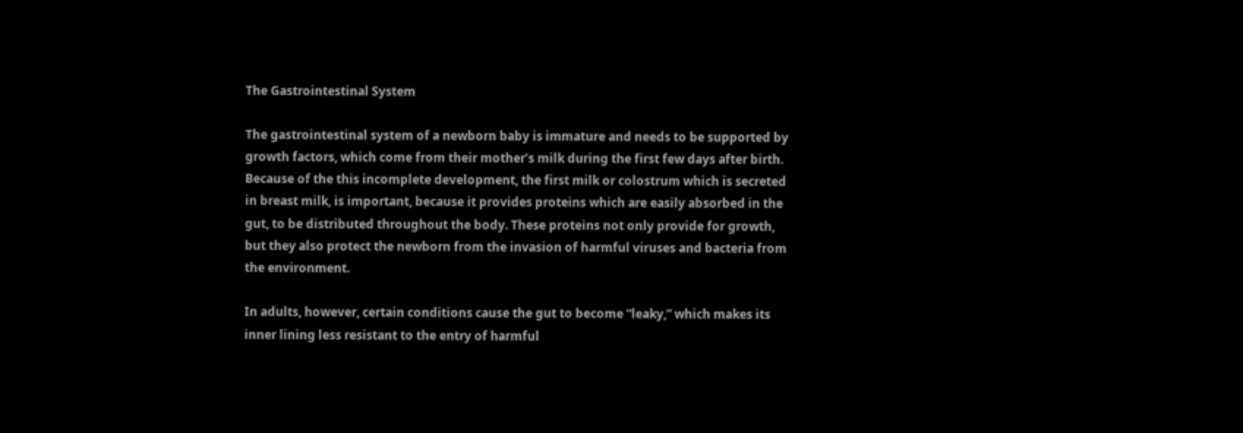The Gastrointestinal System

The gastrointestinal system of a newborn baby is immature and needs to be supported by growth factors, which come from their mother’s milk during the first few days after birth. Because of the this incomplete development, the first milk or colostrum which is secreted in breast milk, is important, because it provides proteins which are easily absorbed in the gut, to be distributed throughout the body. These proteins not only provide for growth, but they also protect the newborn from the invasion of harmful viruses and bacteria from the environment.

In adults, however, certain conditions cause the gut to become “leaky,” which makes its inner lining less resistant to the entry of harmful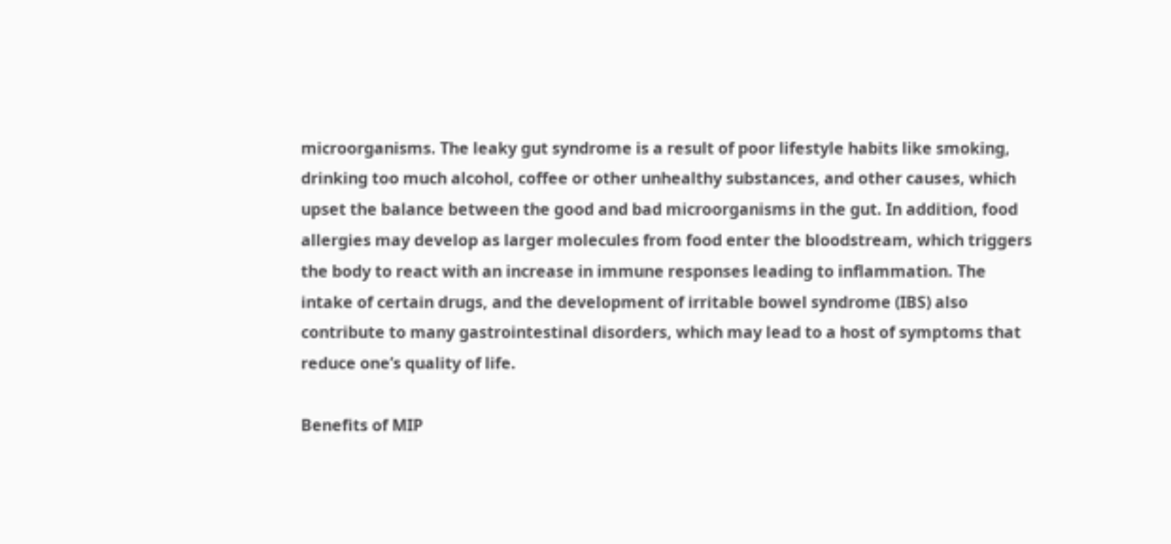microorganisms. The leaky gut syndrome is a result of poor lifestyle habits like smoking, drinking too much alcohol, coffee or other unhealthy substances, and other causes, which upset the balance between the good and bad microorganisms in the gut. In addition, food allergies may develop as larger molecules from food enter the bloodstream, which triggers the body to react with an increase in immune responses leading to inflammation. The intake of certain drugs, and the development of irritable bowel syndrome (IBS) also contribute to many gastrointestinal disorders, which may lead to a host of symptoms that reduce one’s quality of life.

Benefits of MIP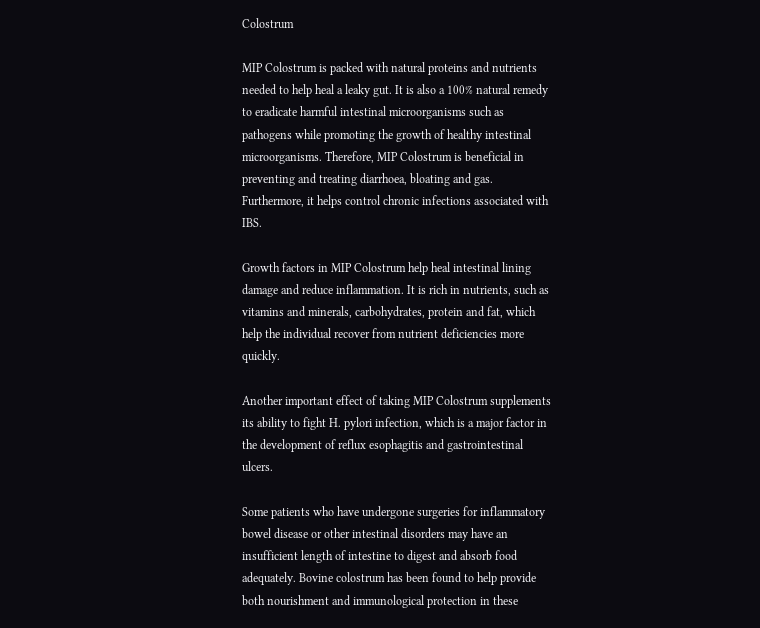Colostrum

MIP Colostrum is packed with natural proteins and nutrients needed to help heal a leaky gut. It is also a 100% natural remedy to eradicate harmful intestinal microorganisms such as pathogens while promoting the growth of healthy intestinal microorganisms. Therefore, MIP Colostrum is beneficial in preventing and treating diarrhoea, bloating and gas. Furthermore, it helps control chronic infections associated with IBS.

Growth factors in MIP Colostrum help heal intestinal lining damage and reduce inflammation. It is rich in nutrients, such as vitamins and minerals, carbohydrates, protein and fat, which help the individual recover from nutrient deficiencies more quickly.

Another important effect of taking MIP Colostrum supplements its ability to fight H. pylori infection, which is a major factor in the development of reflux esophagitis and gastrointestinal ulcers.

Some patients who have undergone surgeries for inflammatory bowel disease or other intestinal disorders may have an insufficient length of intestine to digest and absorb food adequately. Bovine colostrum has been found to help provide both nourishment and immunological protection in these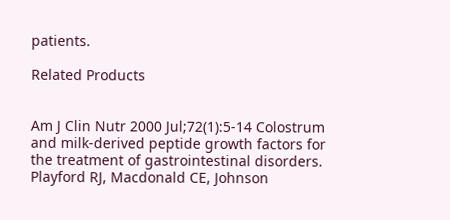patients.

Related Products


Am J Clin Nutr 2000 Jul;72(1):5-14 Colostrum and milk-derived peptide growth factors for the treatment of gastrointestinal disorders. Playford RJ, Macdonald CE, Johnson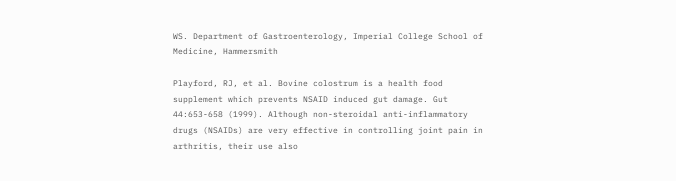WS. Department of Gastroenterology, Imperial College School of Medicine, Hammersmith

Playford, RJ, et al. Bovine colostrum is a health food supplement which prevents NSAID induced gut damage. Gut 44:653-658 (1999). Although non-steroidal anti-inflammatory drugs (NSAIDs) are very effective in controlling joint pain in arthritis, their use also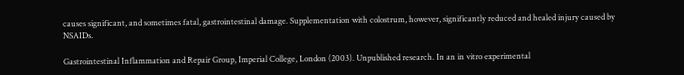causes significant, and sometimes fatal, gastrointestinal damage. Supplementation with colostrum, however, significantly reduced and healed injury caused by NSAIDs.

Gastrointestinal Inflammation and Repair Group, Imperial College, London (2003). Unpublished research. In an in vitro experimental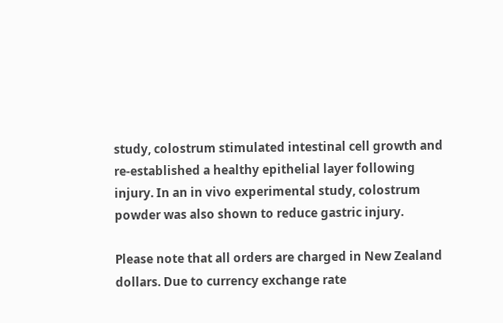study, colostrum stimulated intestinal cell growth and re-established a healthy epithelial layer following injury. In an in vivo experimental study, colostrum powder was also shown to reduce gastric injury.

Please note that all orders are charged in New Zealand dollars. Due to currency exchange rate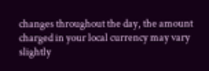changes throughout the day, the amount charged in your local currency may vary slightly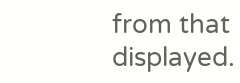from that displayed.